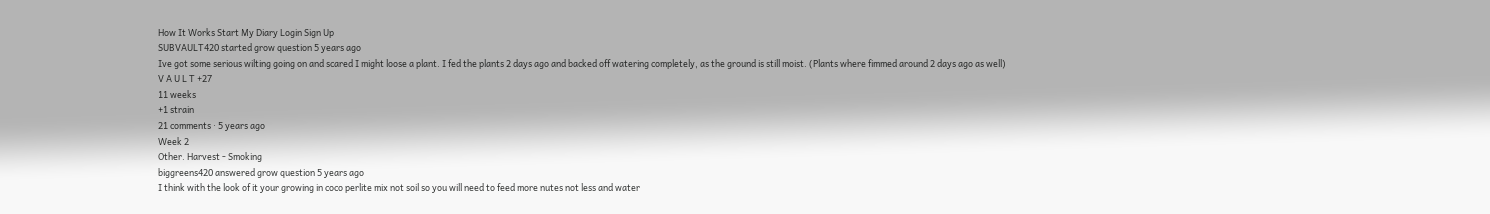How It Works Start My Diary Login Sign Up
SUBVAULT420 started grow question 5 years ago
Ive got some serious wilting going on and scared I might loose a plant. I fed the plants 2 days ago and backed off watering completely, as the ground is still moist. (Plants where fimmed around 2 days ago as well)
V A U L T +27
11 weeks
+1 strain
21 comments · 5 years ago
Week 2
Other. Harvest - Smoking
biggreens420 answered grow question 5 years ago
I think with the look of it your growing in coco perlite mix not soil so you will need to feed more nutes not less and water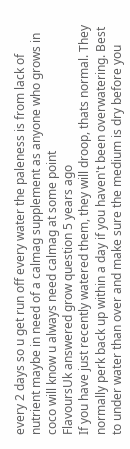every 2 days so u get run off every water the paleness is from lack of nutrient maybe in need of a calmag supplement as anyone who grows in coco will know u always need calmag at some point
FlavoursUk answered grow question 5 years ago
If you have just recently watered them, they will droop, thats normal. They normally perk back up within a day if you haven't been overwatering. Best to under water than over and make sure the medium is dry before you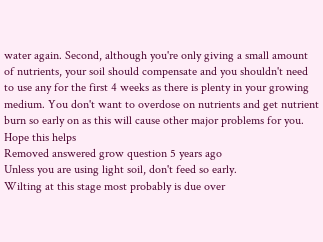water again. Second, although you're only giving a small amount of nutrients, your soil should compensate and you shouldn't need to use any for the first 4 weeks as there is plenty in your growing medium. You don't want to overdose on nutrients and get nutrient burn so early on as this will cause other major problems for you. Hope this helps
Removed answered grow question 5 years ago
Unless you are using light soil, don't feed so early.
Wilting at this stage most probably is due over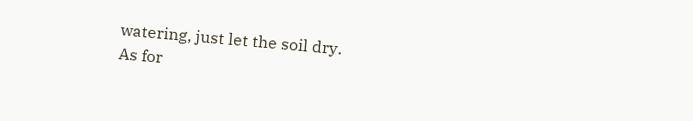watering, just let the soil dry.
As for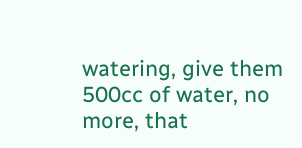watering, give them 500cc of water, no more, that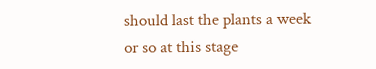should last the plants a week or so at this stage